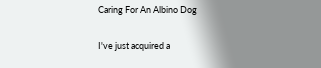Caring For An Albino Dog

I've just acquired a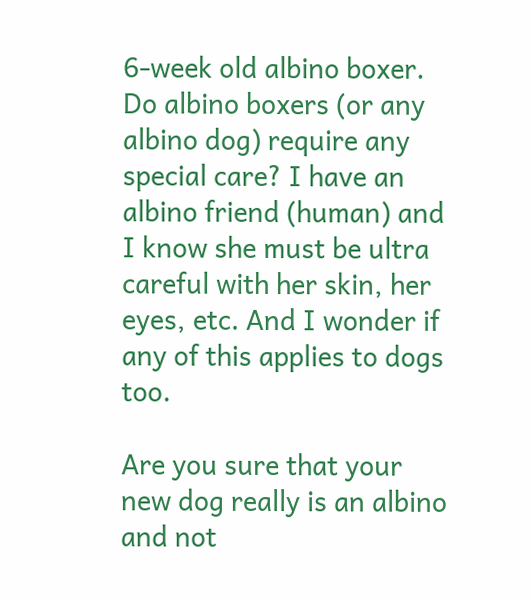6-week old albino boxer. Do albino boxers (or any albino dog) require any special care? I have an albino friend (human) and I know she must be ultra careful with her skin, her eyes, etc. And I wonder if any of this applies to dogs too.

Are you sure that your new dog really is an albino and not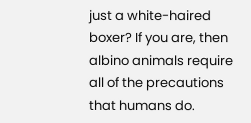just a white-haired boxer? If you are, then albino animals require all of the precautions that humans do.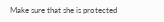Make sure that she is protected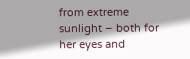from extreme sunlight – both for her eyes and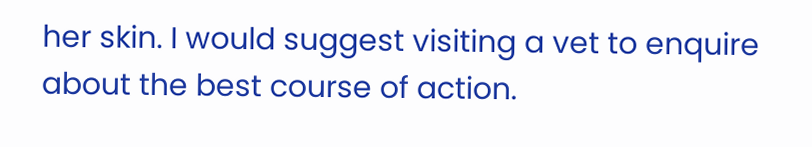her skin. I would suggest visiting a vet to enquire about the best course of action.